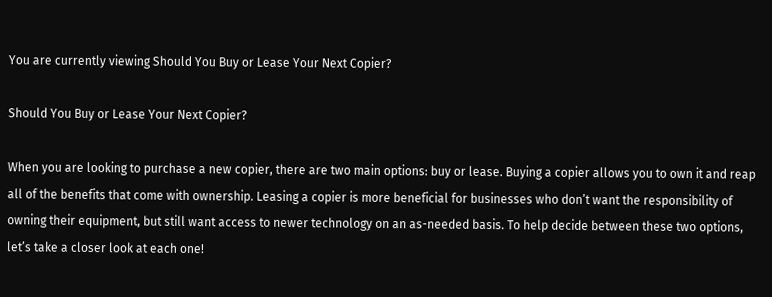You are currently viewing Should You Buy or Lease Your Next Copier?

Should You Buy or Lease Your Next Copier?

When you are looking to purchase a new copier, there are two main options: buy or lease. Buying a copier allows you to own it and reap all of the benefits that come with ownership. Leasing a copier is more beneficial for businesses who don’t want the responsibility of owning their equipment, but still want access to newer technology on an as-needed basis. To help decide between these two options, let’s take a closer look at each one!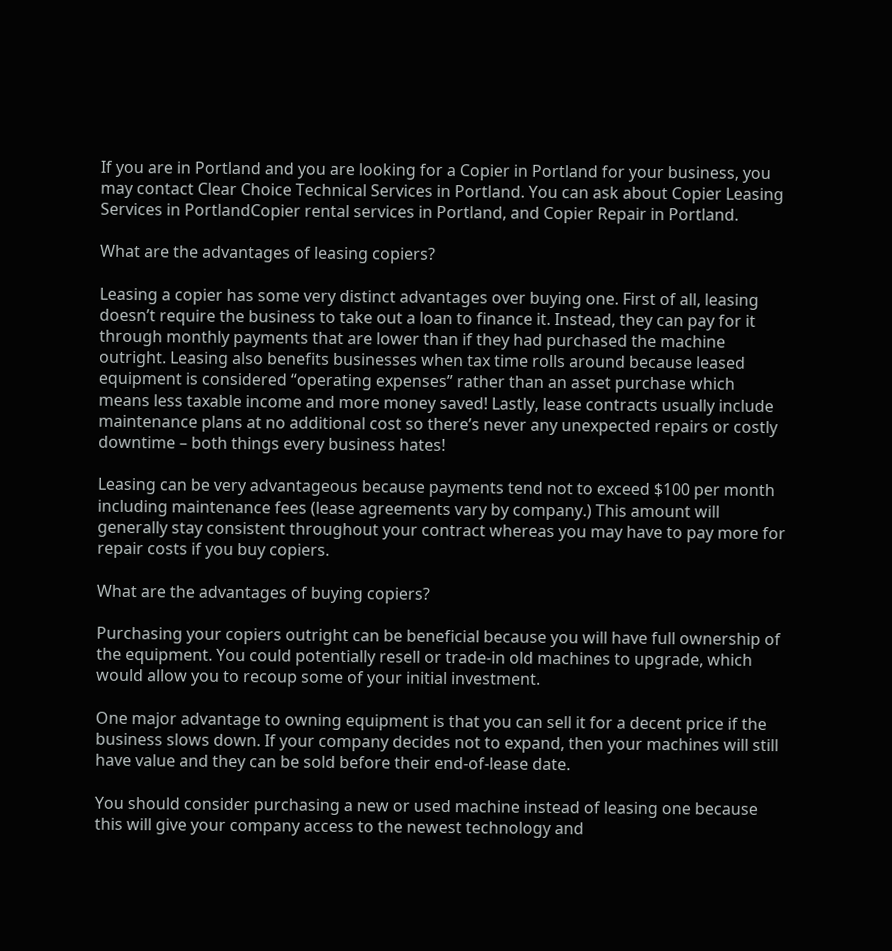If you are in Portland and you are looking for a Copier in Portland for your business, you may contact Clear Choice Technical Services in Portland. You can ask about Copier Leasing Services in PortlandCopier rental services in Portland, and Copier Repair in Portland.

What are the advantages of leasing copiers?

Leasing a copier has some very distinct advantages over buying one. First of all, leasing doesn’t require the business to take out a loan to finance it. Instead, they can pay for it through monthly payments that are lower than if they had purchased the machine outright. Leasing also benefits businesses when tax time rolls around because leased equipment is considered “operating expenses” rather than an asset purchase which means less taxable income and more money saved! Lastly, lease contracts usually include maintenance plans at no additional cost so there’s never any unexpected repairs or costly downtime – both things every business hates!

Leasing can be very advantageous because payments tend not to exceed $100 per month including maintenance fees (lease agreements vary by company.) This amount will generally stay consistent throughout your contract whereas you may have to pay more for repair costs if you buy copiers.

What are the advantages of buying copiers?

Purchasing your copiers outright can be beneficial because you will have full ownership of the equipment. You could potentially resell or trade-in old machines to upgrade, which would allow you to recoup some of your initial investment.

One major advantage to owning equipment is that you can sell it for a decent price if the business slows down. If your company decides not to expand, then your machines will still have value and they can be sold before their end-of-lease date.

You should consider purchasing a new or used machine instead of leasing one because this will give your company access to the newest technology and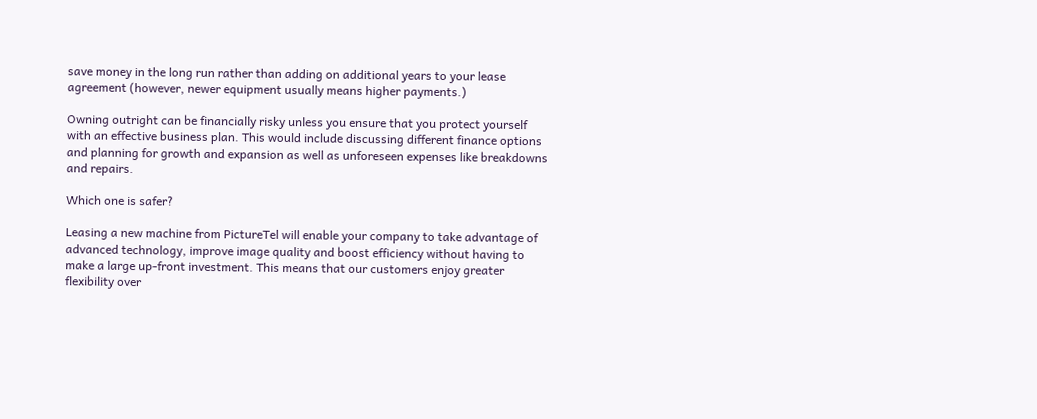save money in the long run rather than adding on additional years to your lease agreement (however, newer equipment usually means higher payments.)

Owning outright can be financially risky unless you ensure that you protect yourself with an effective business plan. This would include discussing different finance options and planning for growth and expansion as well as unforeseen expenses like breakdowns and repairs.

Which one is safer?

Leasing a new machine from PictureTel will enable your company to take advantage of advanced technology, improve image quality and boost efficiency without having to make a large up-front investment. This means that our customers enjoy greater flexibility over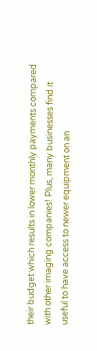their budget which results in lower monthly payments compared with other imaging companies! Plus, many businesses find it useful to have access to newer equipment on an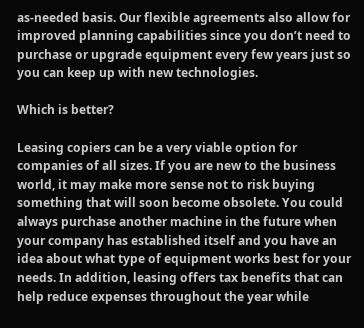as-needed basis. Our flexible agreements also allow for improved planning capabilities since you don’t need to purchase or upgrade equipment every few years just so you can keep up with new technologies.

Which is better?

Leasing copiers can be a very viable option for companies of all sizes. If you are new to the business world, it may make more sense not to risk buying something that will soon become obsolete. You could always purchase another machine in the future when your company has established itself and you have an idea about what type of equipment works best for your needs. In addition, leasing offers tax benefits that can help reduce expenses throughout the year while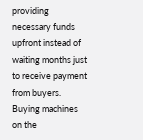providing necessary funds upfront instead of waiting months just to receive payment from buyers. Buying machines on the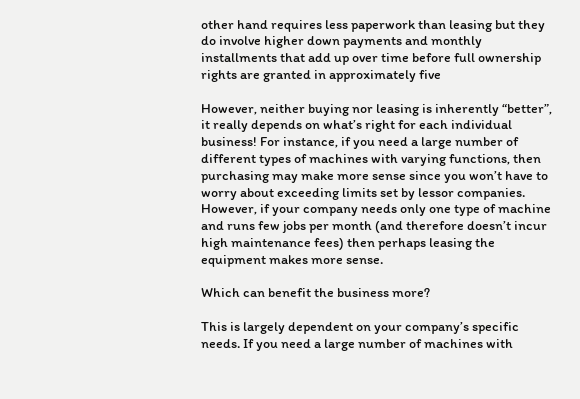other hand requires less paperwork than leasing but they do involve higher down payments and monthly installments that add up over time before full ownership rights are granted in approximately five

However, neither buying nor leasing is inherently “better”, it really depends on what’s right for each individual business! For instance, if you need a large number of different types of machines with varying functions, then purchasing may make more sense since you won’t have to worry about exceeding limits set by lessor companies. However, if your company needs only one type of machine and runs few jobs per month (and therefore doesn’t incur high maintenance fees) then perhaps leasing the equipment makes more sense.

Which can benefit the business more?

This is largely dependent on your company’s specific needs. If you need a large number of machines with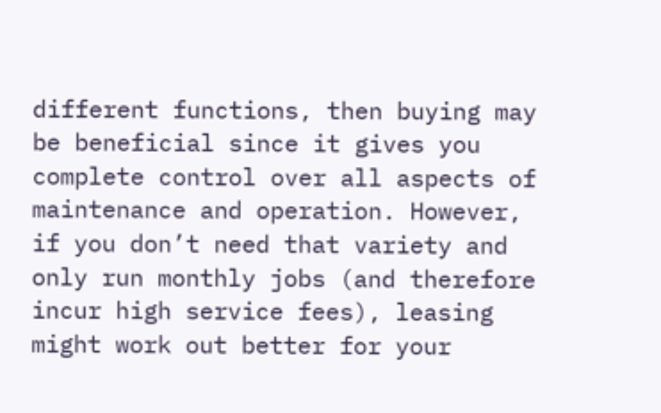different functions, then buying may be beneficial since it gives you complete control over all aspects of maintenance and operation. However, if you don’t need that variety and only run monthly jobs (and therefore incur high service fees), leasing might work out better for your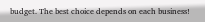budget. The best choice depends on each business!